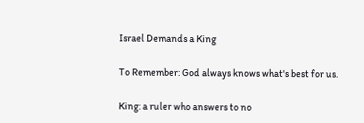Israel Demands a King

To Remember: God always knows what's best for us.

King: a ruler who answers to no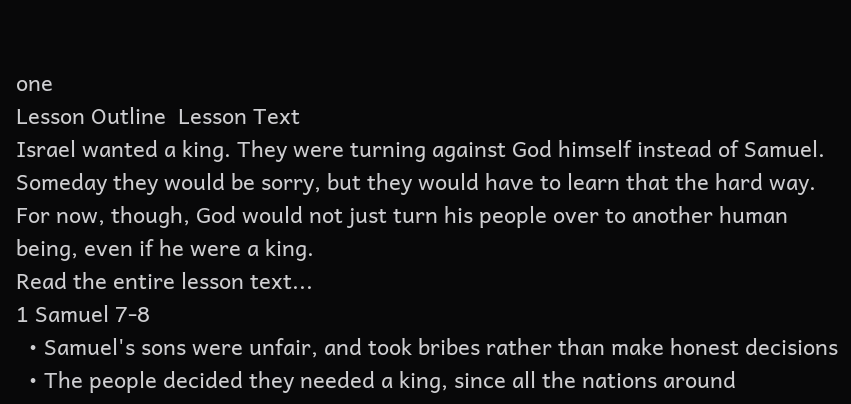one
Lesson Outline  Lesson Text
Israel wanted a king. They were turning against God himself instead of Samuel. Someday they would be sorry, but they would have to learn that the hard way. For now, though, God would not just turn his people over to another human being, even if he were a king.
Read the entire lesson text...
1 Samuel 7-8
  • Samuel's sons were unfair, and took bribes rather than make honest decisions
  • The people decided they needed a king, since all the nations around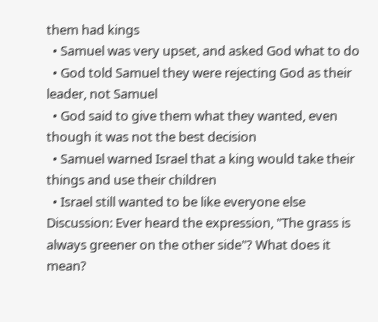them had kings
  • Samuel was very upset, and asked God what to do
  • God told Samuel they were rejecting God as their leader, not Samuel
  • God said to give them what they wanted, even though it was not the best decision
  • Samuel warned Israel that a king would take their things and use their children
  • Israel still wanted to be like everyone else
Discussion: Ever heard the expression, "The grass is always greener on the other side"? What does it mean?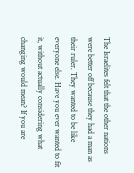The Israelites felt that the other nations were better off because they had a man as their ruler. They wanted to be like everyone else. Have you ever wanted to fit it, without actually considering what changing would mean? If you are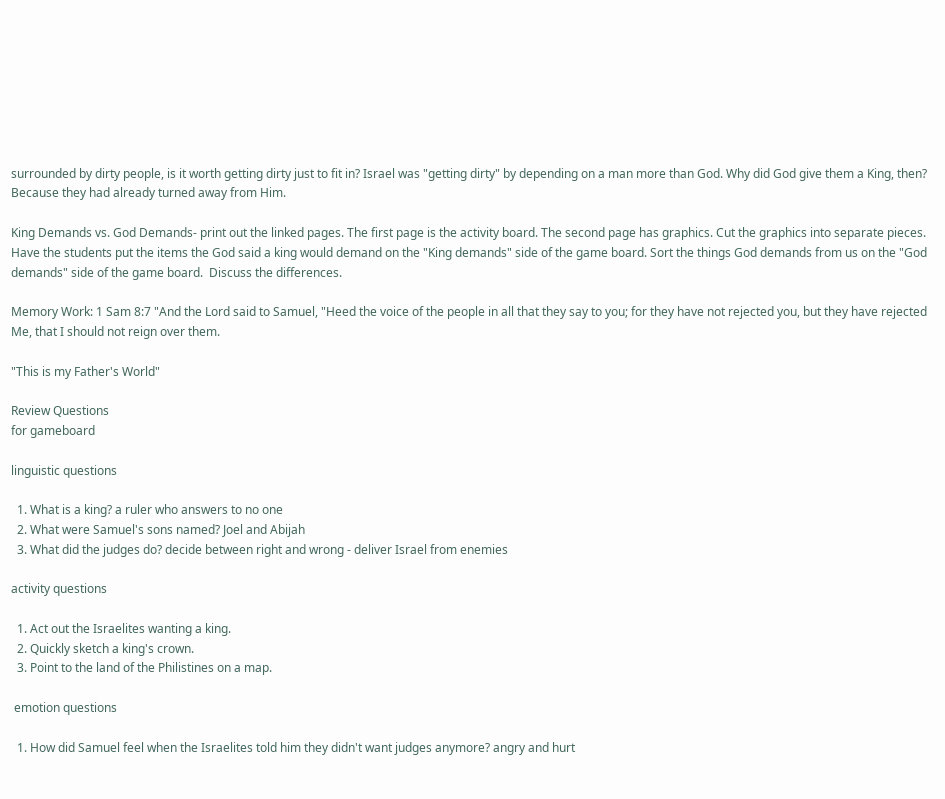surrounded by dirty people, is it worth getting dirty just to fit in? Israel was "getting dirty" by depending on a man more than God. Why did God give them a King, then? Because they had already turned away from Him.

King Demands vs. God Demands- print out the linked pages. The first page is the activity board. The second page has graphics. Cut the graphics into separate pieces. Have the students put the items the God said a king would demand on the "King demands" side of the game board. Sort the things God demands from us on the "God demands" side of the game board.  Discuss the differences.

Memory Work: 1 Sam 8:7 "And the Lord said to Samuel, "Heed the voice of the people in all that they say to you; for they have not rejected you, but they have rejected Me, that I should not reign over them.

"This is my Father's World"

Review Questions
for gameboard

linguistic questions

  1. What is a king? a ruler who answers to no one
  2. What were Samuel's sons named? Joel and Abijah
  3. What did the judges do? decide between right and wrong - deliver Israel from enemies

activity questions

  1. Act out the Israelites wanting a king.
  2. Quickly sketch a king's crown.
  3. Point to the land of the Philistines on a map.

 emotion questions

  1. How did Samuel feel when the Israelites told him they didn't want judges anymore? angry and hurt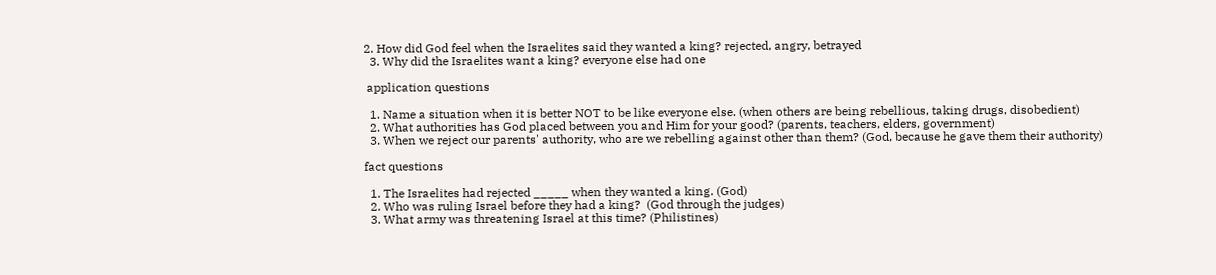2. How did God feel when the Israelites said they wanted a king? rejected, angry, betrayed
  3. Why did the Israelites want a king? everyone else had one

 application questions

  1. Name a situation when it is better NOT to be like everyone else. (when others are being rebellious, taking drugs, disobedient)
  2. What authorities has God placed between you and Him for your good? (parents, teachers, elders, government)
  3. When we reject our parents' authority, who are we rebelling against other than them? (God, because he gave them their authority)

fact questions

  1. The Israelites had rejected _____ when they wanted a king. (God)
  2. Who was ruling Israel before they had a king?  (God through the judges)
  3. What army was threatening Israel at this time? (Philistines)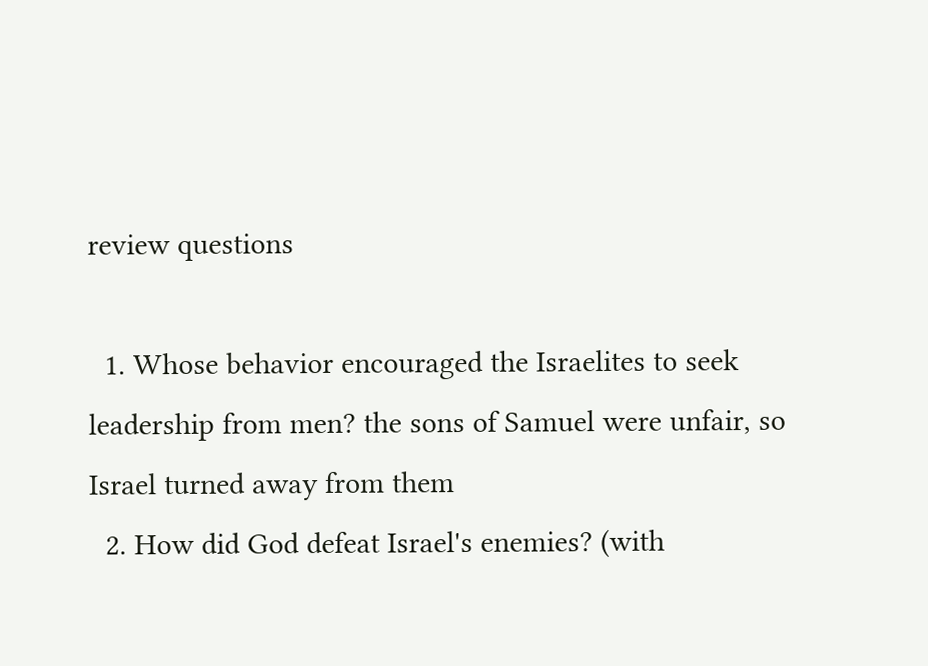review questions

  1. Whose behavior encouraged the Israelites to seek leadership from men? the sons of Samuel were unfair, so Israel turned away from them
  2. How did God defeat Israel's enemies? (with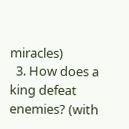miracles)
  3. How does a king defeat enemies? (with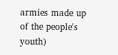armies made up of the people's youth)